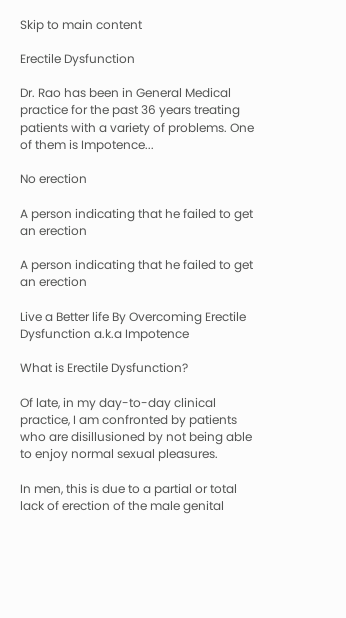Skip to main content

Erectile Dysfunction

Dr. Rao has been in General Medical practice for the past 36 years treating patients with a variety of problems. One of them is Impotence...

No erection

A person indicating that he failed to get an erection

A person indicating that he failed to get an erection

Live a Better life By Overcoming Erectile Dysfunction a.k.a Impotence

What is Erectile Dysfunction?

Of late, in my day-to-day clinical practice, I am confronted by patients who are disillusioned by not being able to enjoy normal sexual pleasures.

In men, this is due to a partial or total lack of erection of the male genital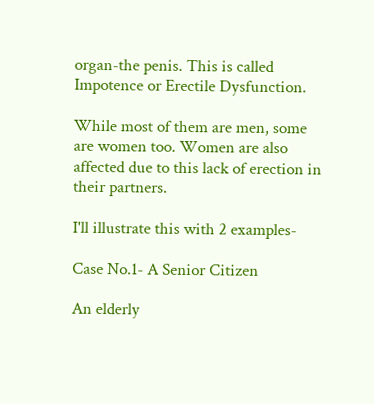organ-the penis. This is called Impotence or Erectile Dysfunction.

While most of them are men, some are women too. Women are also affected due to this lack of erection in their partners.

I'll illustrate this with 2 examples-

Case No.1- A Senior Citizen

An elderly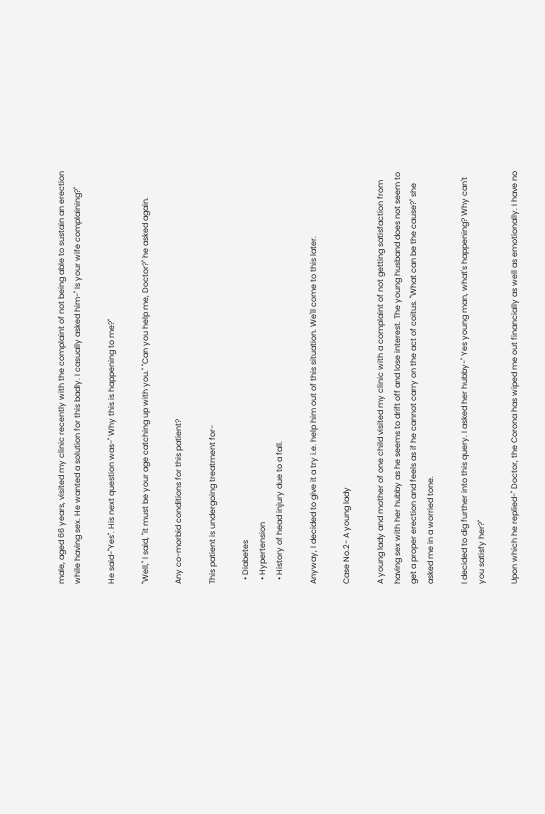male, aged 66 years, visited my clinic recently with the complaint of not being able to sustain an erection while having sex. He wanted a solution for this badly. I casually asked him-" Is your wife complaining?"

He said-"Yes". His next question was-" Why this is happening to me?"

"Well," I said, "it must be your age catching up with you." "Can you help me, Doctor?" he asked again.

Any co-morbid conditions for this patient?

This patient is undergoing treatment for-

  • Diabetes
  • Hypertension
  • History of head injury due to a fall.

Anyway, I decided to give it a try i.e. help him out of this situation. We'll come to this later.

Case No.2- A young lady

A young lady and mother of one child visited my clinic with a complaint of not getting satisfaction from having sex with her hubby as he seems to drift off and lose interest. The young husband does not seem to get a proper erection and feels as if he cannot carry on the act of coitus. "What can be the cause?" she asked me in a worried tone.

I decided to dig further into this query. I asked her hubby-" Yes young man, what's happening? Why can't you satisfy her?"

Upon which he replied-" Doctor, the Corona has wiped me out financially as well as emotionally. I have no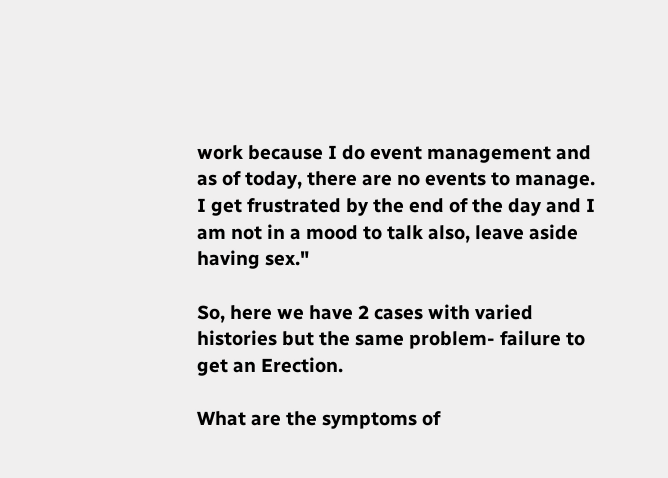work because I do event management and as of today, there are no events to manage. I get frustrated by the end of the day and I am not in a mood to talk also, leave aside having sex."

So, here we have 2 cases with varied histories but the same problem- failure to get an Erection.

What are the symptoms of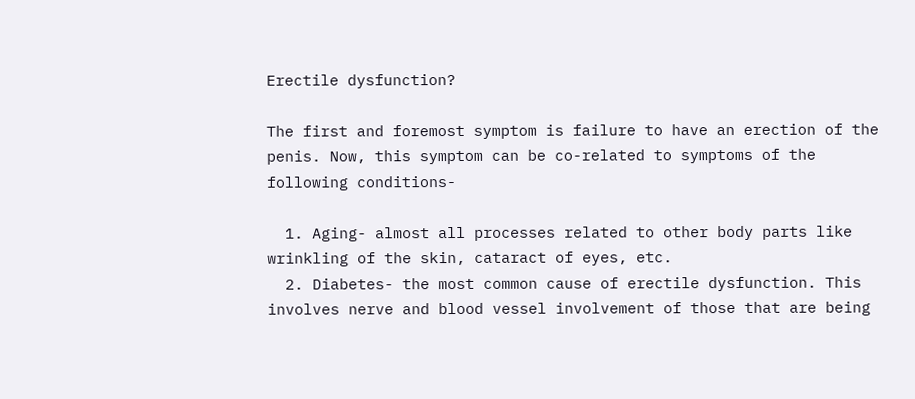Erectile dysfunction?

The first and foremost symptom is failure to have an erection of the penis. Now, this symptom can be co-related to symptoms of the following conditions-

  1. Aging- almost all processes related to other body parts like wrinkling of the skin, cataract of eyes, etc.
  2. Diabetes- the most common cause of erectile dysfunction. This involves nerve and blood vessel involvement of those that are being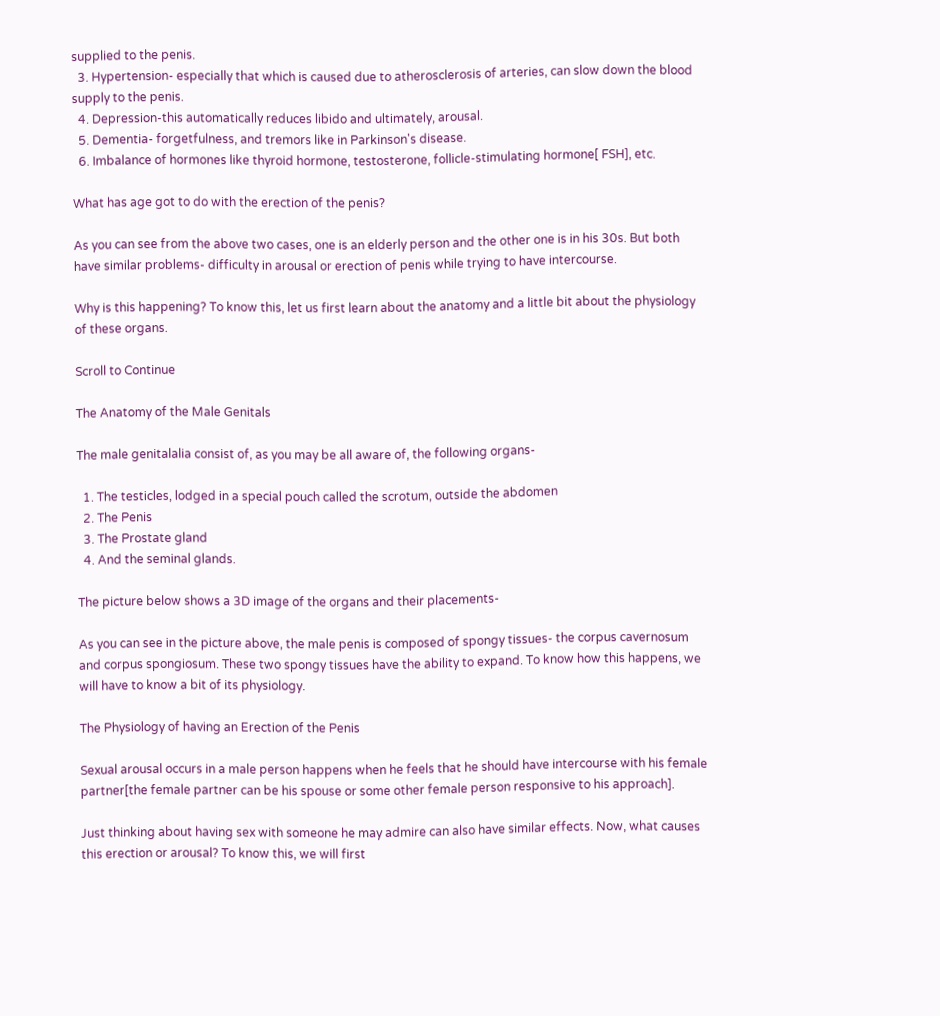supplied to the penis.
  3. Hypertension- especially that which is caused due to atherosclerosis of arteries, can slow down the blood supply to the penis.
  4. Depression-this automatically reduces libido and ultimately, arousal.
  5. Dementia- forgetfulness, and tremors like in Parkinson's disease.
  6. Imbalance of hormones like thyroid hormone, testosterone, follicle-stimulating hormone[ FSH], etc.

What has age got to do with the erection of the penis?

As you can see from the above two cases, one is an elderly person and the other one is in his 30s. But both have similar problems- difficulty in arousal or erection of penis while trying to have intercourse.

Why is this happening? To know this, let us first learn about the anatomy and a little bit about the physiology of these organs.

Scroll to Continue

The Anatomy of the Male Genitals

The male genitalalia consist of, as you may be all aware of, the following organs-

  1. The testicles, lodged in a special pouch called the scrotum, outside the abdomen
  2. The Penis
  3. The Prostate gland
  4. And the seminal glands.

The picture below shows a 3D image of the organs and their placements-

As you can see in the picture above, the male penis is composed of spongy tissues- the corpus cavernosum and corpus spongiosum. These two spongy tissues have the ability to expand. To know how this happens, we will have to know a bit of its physiology.

The Physiology of having an Erection of the Penis

Sexual arousal occurs in a male person happens when he feels that he should have intercourse with his female partner[the female partner can be his spouse or some other female person responsive to his approach].

Just thinking about having sex with someone he may admire can also have similar effects. Now, what causes this erection or arousal? To know this, we will first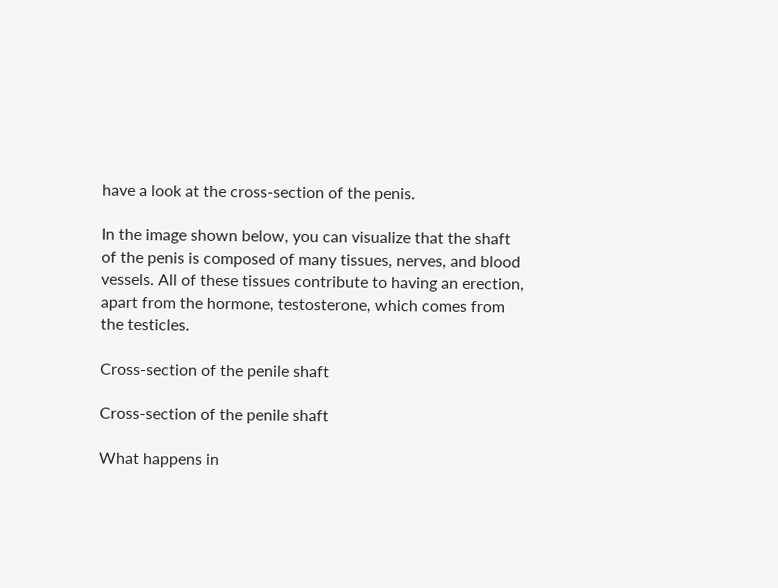have a look at the cross-section of the penis.

In the image shown below, you can visualize that the shaft of the penis is composed of many tissues, nerves, and blood vessels. All of these tissues contribute to having an erection, apart from the hormone, testosterone, which comes from the testicles.

Cross-section of the penile shaft

Cross-section of the penile shaft

What happens in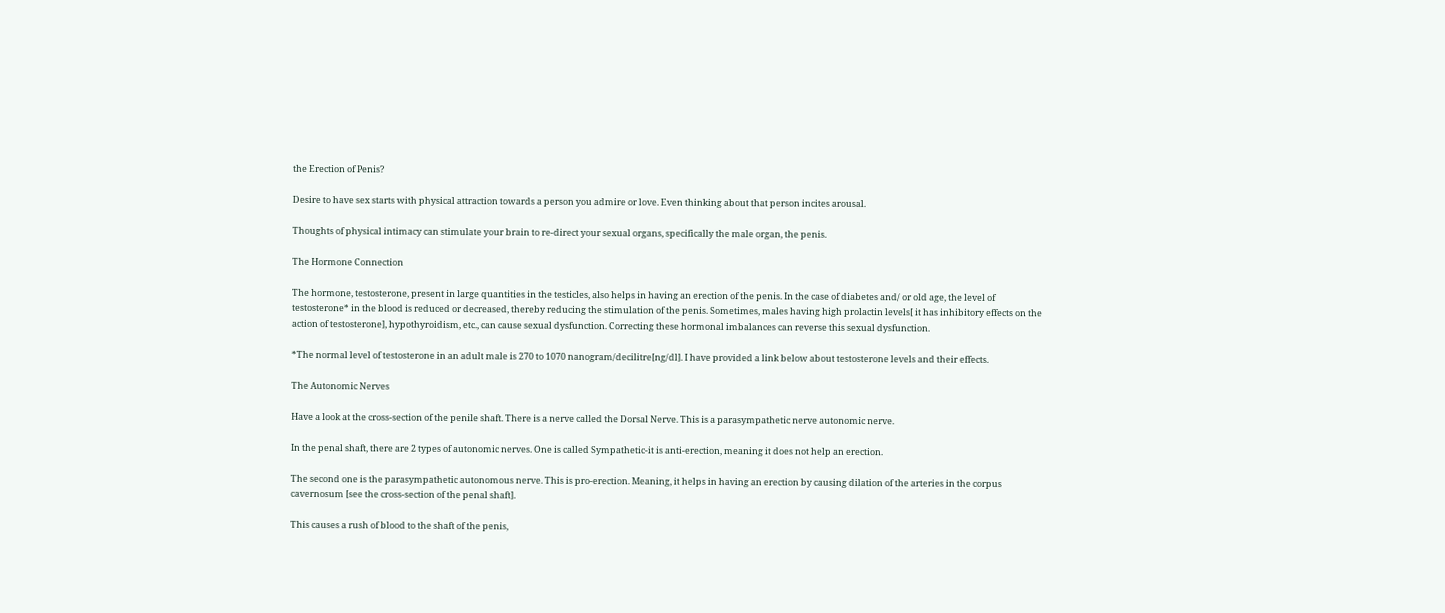the Erection of Penis?

Desire to have sex starts with physical attraction towards a person you admire or love. Even thinking about that person incites arousal.

Thoughts of physical intimacy can stimulate your brain to re-direct your sexual organs, specifically the male organ, the penis.

The Hormone Connection

The hormone, testosterone, present in large quantities in the testicles, also helps in having an erection of the penis. In the case of diabetes and/ or old age, the level of testosterone* in the blood is reduced or decreased, thereby reducing the stimulation of the penis. Sometimes, males having high prolactin levels[ it has inhibitory effects on the action of testosterone], hypothyroidism, etc., can cause sexual dysfunction. Correcting these hormonal imbalances can reverse this sexual dysfunction.

*The normal level of testosterone in an adult male is 270 to 1070 nanogram/decilitre[ng/dl]. I have provided a link below about testosterone levels and their effects.

The Autonomic Nerves

Have a look at the cross-section of the penile shaft. There is a nerve called the Dorsal Nerve. This is a parasympathetic nerve autonomic nerve.

In the penal shaft, there are 2 types of autonomic nerves. One is called Sympathetic-it is anti-erection, meaning it does not help an erection.

The second one is the parasympathetic autonomous nerve. This is pro-erection. Meaning, it helps in having an erection by causing dilation of the arteries in the corpus cavernosum [see the cross-section of the penal shaft].

This causes a rush of blood to the shaft of the penis,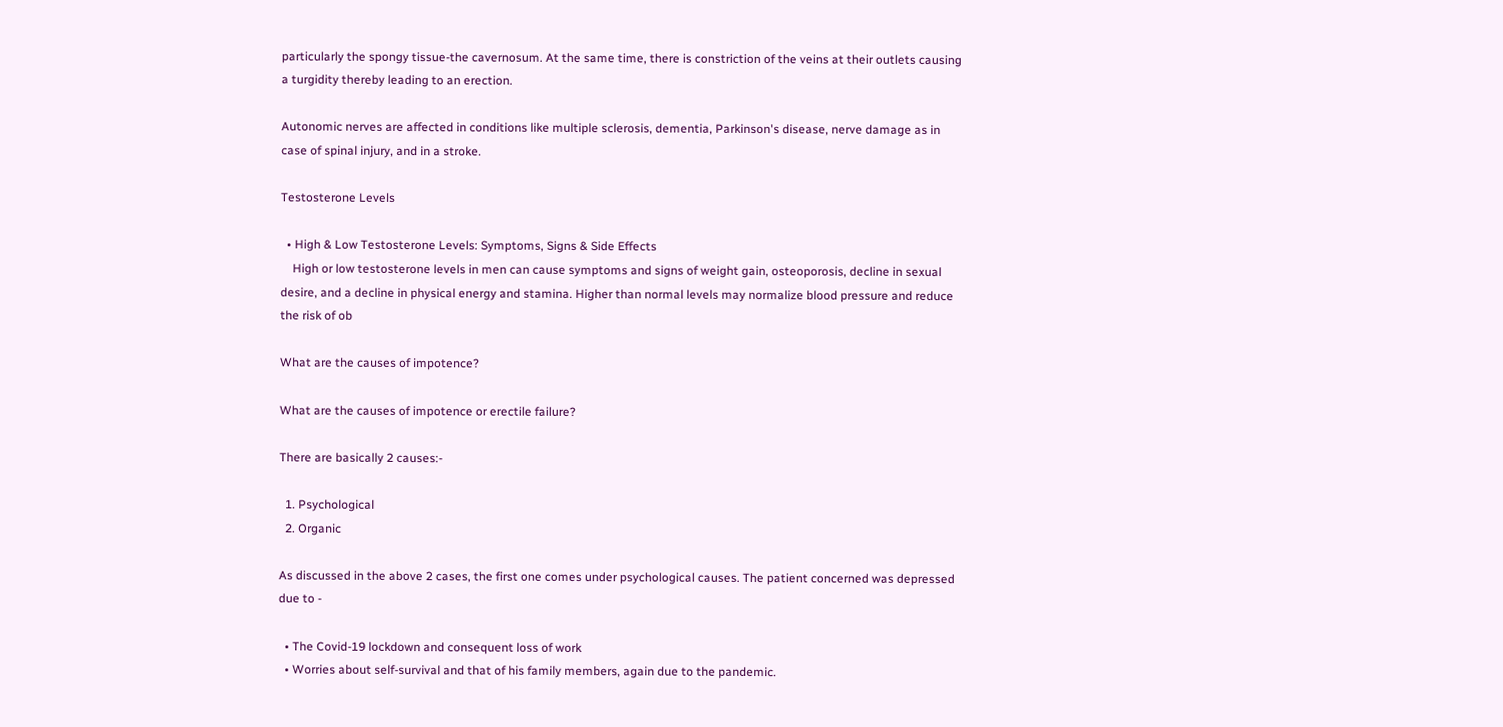particularly the spongy tissue-the cavernosum. At the same time, there is constriction of the veins at their outlets causing a turgidity thereby leading to an erection.

Autonomic nerves are affected in conditions like multiple sclerosis, dementia, Parkinson's disease, nerve damage as in case of spinal injury, and in a stroke.

Testosterone Levels

  • High & Low Testosterone Levels: Symptoms, Signs & Side Effects
    High or low testosterone levels in men can cause symptoms and signs of weight gain, osteoporosis, decline in sexual desire, and a decline in physical energy and stamina. Higher than normal levels may normalize blood pressure and reduce the risk of ob

What are the causes of impotence?

What are the causes of impotence or erectile failure?

There are basically 2 causes:-

  1. Psychological
  2. Organic

As discussed in the above 2 cases, the first one comes under psychological causes. The patient concerned was depressed due to -

  • The Covid-19 lockdown and consequent loss of work
  • Worries about self-survival and that of his family members, again due to the pandemic.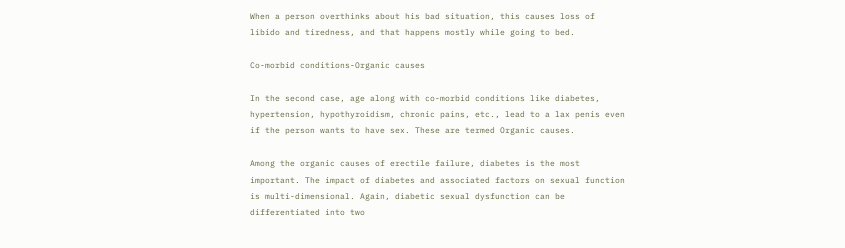When a person overthinks about his bad situation, this causes loss of libido and tiredness, and that happens mostly while going to bed.

Co-morbid conditions-Organic causes

In the second case, age along with co-morbid conditions like diabetes, hypertension, hypothyroidism, chronic pains, etc., lead to a lax penis even if the person wants to have sex. These are termed Organic causes.

Among the organic causes of erectile failure, diabetes is the most important. The impact of diabetes and associated factors on sexual function is multi-dimensional. Again, diabetic sexual dysfunction can be differentiated into two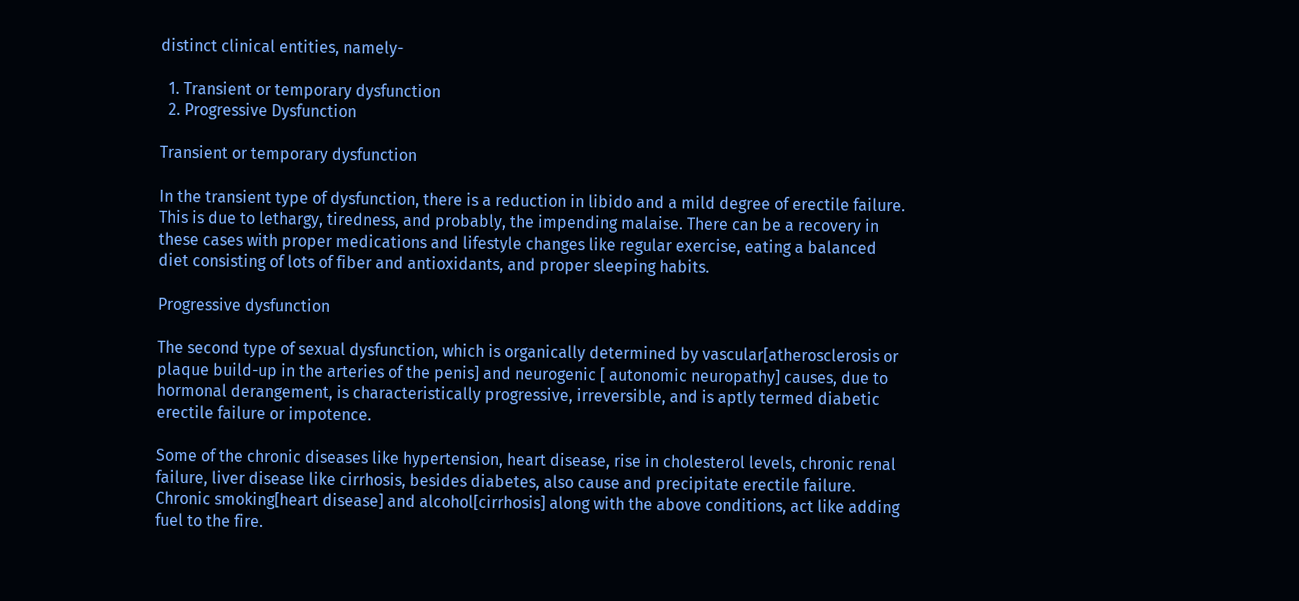distinct clinical entities, namely-

  1. Transient or temporary dysfunction
  2. Progressive Dysfunction

Transient or temporary dysfunction

In the transient type of dysfunction, there is a reduction in libido and a mild degree of erectile failure. This is due to lethargy, tiredness, and probably, the impending malaise. There can be a recovery in these cases with proper medications and lifestyle changes like regular exercise, eating a balanced diet consisting of lots of fiber and antioxidants, and proper sleeping habits.

Progressive dysfunction

The second type of sexual dysfunction, which is organically determined by vascular[atherosclerosis or plaque build-up in the arteries of the penis] and neurogenic [ autonomic neuropathy] causes, due to hormonal derangement, is characteristically progressive, irreversible, and is aptly termed diabetic erectile failure or impotence.

Some of the chronic diseases like hypertension, heart disease, rise in cholesterol levels, chronic renal failure, liver disease like cirrhosis, besides diabetes, also cause and precipitate erectile failure. Chronic smoking[heart disease] and alcohol[cirrhosis] along with the above conditions, act like adding fuel to the fire.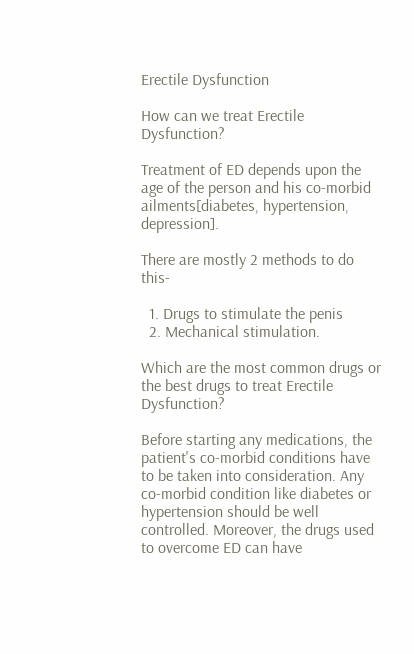Erectile Dysfunction

How can we treat Erectile Dysfunction?

Treatment of ED depends upon the age of the person and his co-morbid ailments[diabetes, hypertension, depression].

There are mostly 2 methods to do this-

  1. Drugs to stimulate the penis
  2. Mechanical stimulation.

Which are the most common drugs or the best drugs to treat Erectile Dysfunction?

Before starting any medications, the patient's co-morbid conditions have to be taken into consideration. Any co-morbid condition like diabetes or hypertension should be well controlled. Moreover, the drugs used to overcome ED can have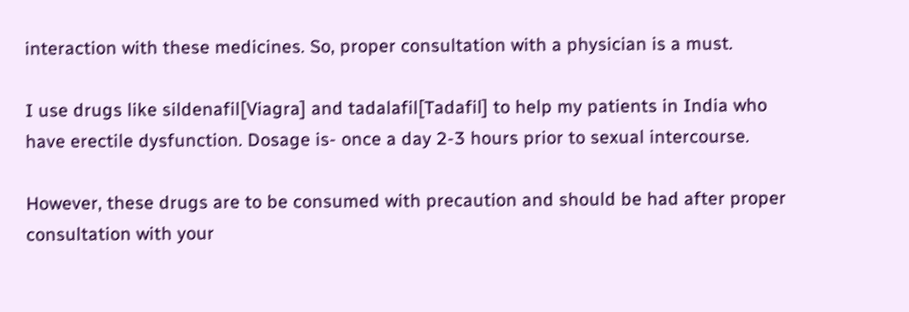interaction with these medicines. So, proper consultation with a physician is a must.

I use drugs like sildenafil[Viagra] and tadalafil[Tadafil] to help my patients in India who have erectile dysfunction. Dosage is- once a day 2-3 hours prior to sexual intercourse.

However, these drugs are to be consumed with precaution and should be had after proper consultation with your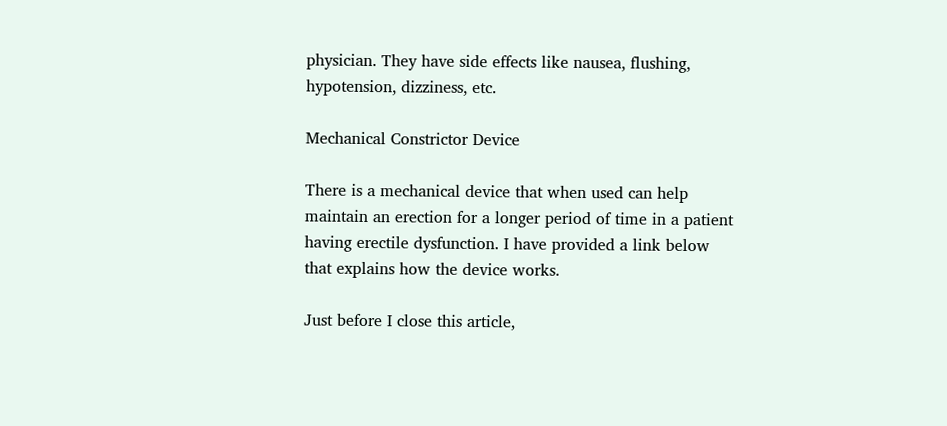physician. They have side effects like nausea, flushing, hypotension, dizziness, etc.

Mechanical Constrictor Device

There is a mechanical device that when used can help maintain an erection for a longer period of time in a patient having erectile dysfunction. I have provided a link below that explains how the device works.

Just before I close this article,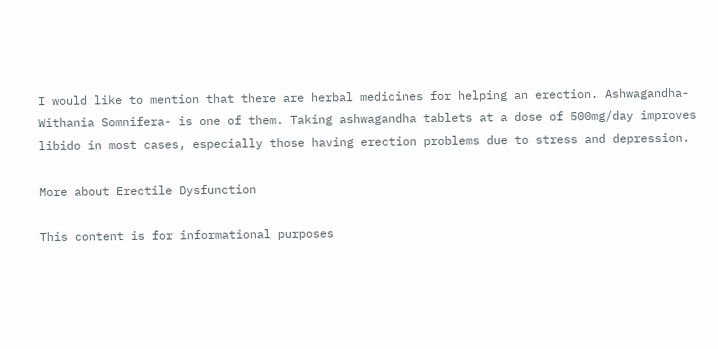I would like to mention that there are herbal medicines for helping an erection. Ashwagandha-Withania Somnifera- is one of them. Taking ashwagandha tablets at a dose of 500mg/day improves libido in most cases, especially those having erection problems due to stress and depression.

More about Erectile Dysfunction

This content is for informational purposes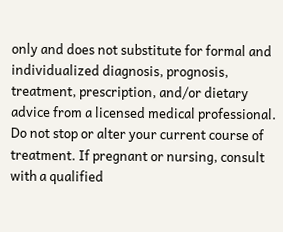only and does not substitute for formal and individualized diagnosis, prognosis, treatment, prescription, and/or dietary advice from a licensed medical professional. Do not stop or alter your current course of treatment. If pregnant or nursing, consult with a qualified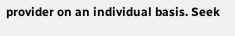provider on an individual basis. Seek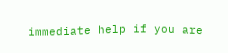immediate help if you are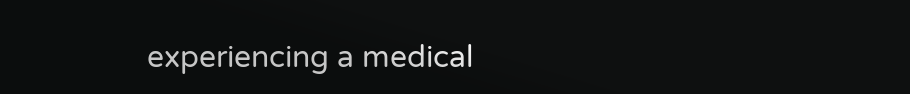experiencing a medical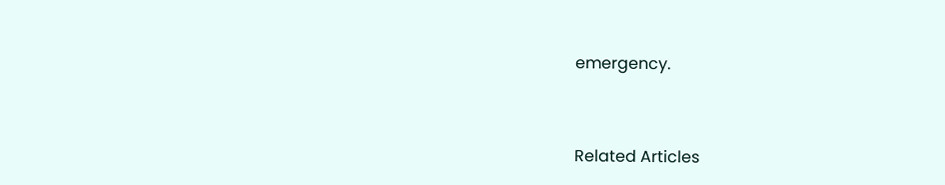emergency.


Related Articles